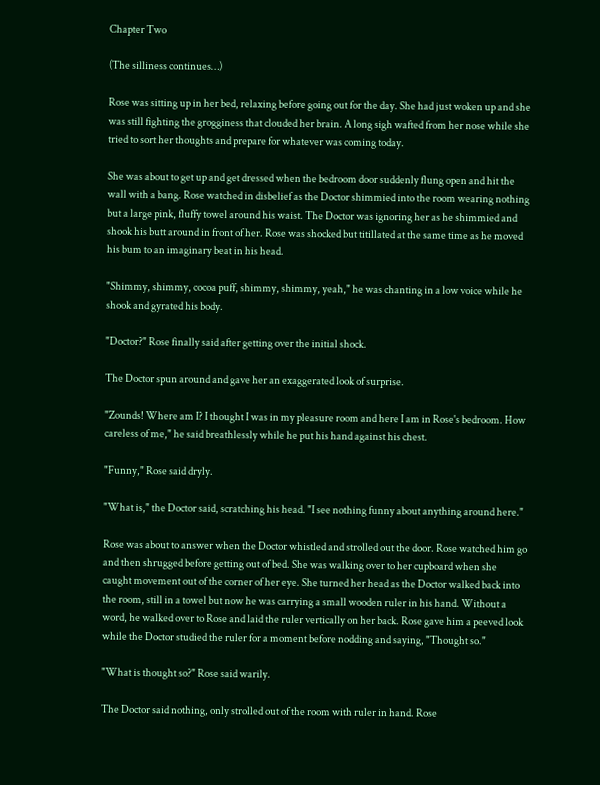Chapter Two

(The silliness continues…)

Rose was sitting up in her bed, relaxing before going out for the day. She had just woken up and she was still fighting the grogginess that clouded her brain. A long sigh wafted from her nose while she tried to sort her thoughts and prepare for whatever was coming today.

She was about to get up and get dressed when the bedroom door suddenly flung open and hit the wall with a bang. Rose watched in disbelief as the Doctor shimmied into the room wearing nothing but a large pink, fluffy towel around his waist. The Doctor was ignoring her as he shimmied and shook his butt around in front of her. Rose was shocked but titillated at the same time as he moved his bum to an imaginary beat in his head.

"Shimmy, shimmy, cocoa puff, shimmy, shimmy, yeah," he was chanting in a low voice while he shook and gyrated his body.

"Doctor?" Rose finally said after getting over the initial shock.

The Doctor spun around and gave her an exaggerated look of surprise.

"Zounds! Where am I? I thought I was in my pleasure room and here I am in Rose's bedroom. How careless of me," he said breathlessly while he put his hand against his chest.

"Funny," Rose said dryly.

"What is," the Doctor said, scratching his head. "I see nothing funny about anything around here."

Rose was about to answer when the Doctor whistled and strolled out the door. Rose watched him go and then shrugged before getting out of bed. She was walking over to her cupboard when she caught movement out of the corner of her eye. She turned her head as the Doctor walked back into the room, still in a towel but now he was carrying a small wooden ruler in his hand. Without a word, he walked over to Rose and laid the ruler vertically on her back. Rose gave him a peeved look while the Doctor studied the ruler for a moment before nodding and saying, "Thought so."

"What is thought so?" Rose said warily.

The Doctor said nothing, only strolled out of the room with ruler in hand. Rose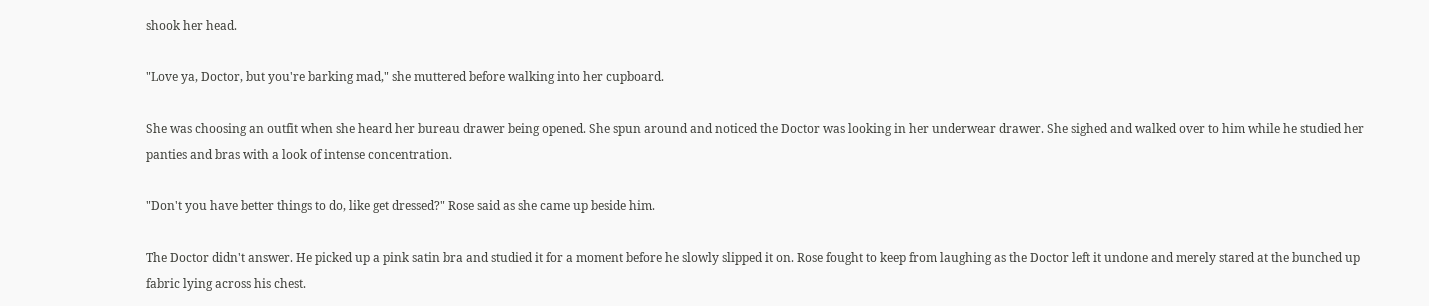shook her head.

"Love ya, Doctor, but you're barking mad," she muttered before walking into her cupboard.

She was choosing an outfit when she heard her bureau drawer being opened. She spun around and noticed the Doctor was looking in her underwear drawer. She sighed and walked over to him while he studied her panties and bras with a look of intense concentration.

"Don't you have better things to do, like get dressed?" Rose said as she came up beside him.

The Doctor didn't answer. He picked up a pink satin bra and studied it for a moment before he slowly slipped it on. Rose fought to keep from laughing as the Doctor left it undone and merely stared at the bunched up fabric lying across his chest.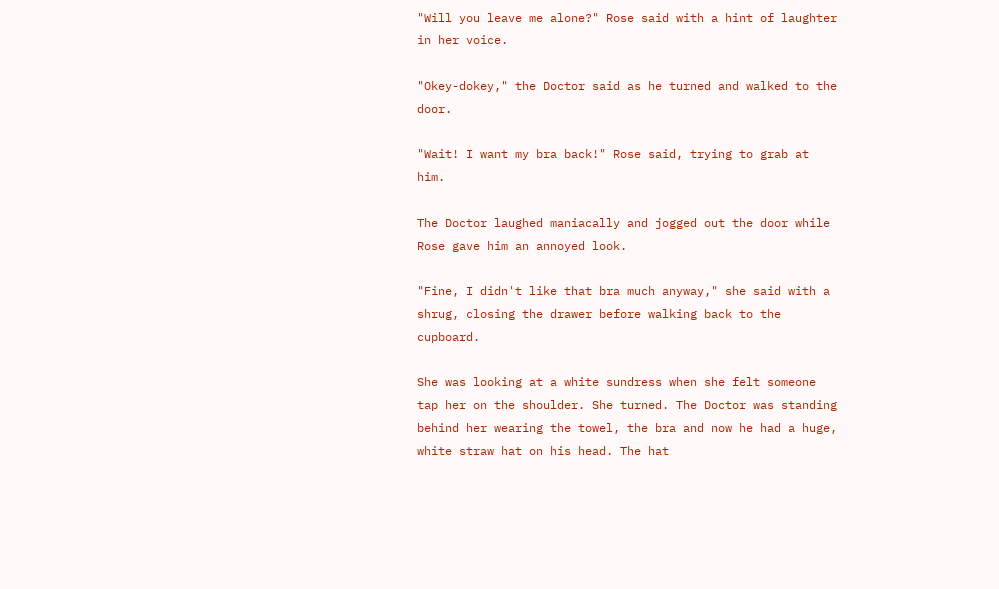"Will you leave me alone?" Rose said with a hint of laughter in her voice.

"Okey-dokey," the Doctor said as he turned and walked to the door.

"Wait! I want my bra back!" Rose said, trying to grab at him.

The Doctor laughed maniacally and jogged out the door while Rose gave him an annoyed look.

"Fine, I didn't like that bra much anyway," she said with a shrug, closing the drawer before walking back to the cupboard.

She was looking at a white sundress when she felt someone tap her on the shoulder. She turned. The Doctor was standing behind her wearing the towel, the bra and now he had a huge, white straw hat on his head. The hat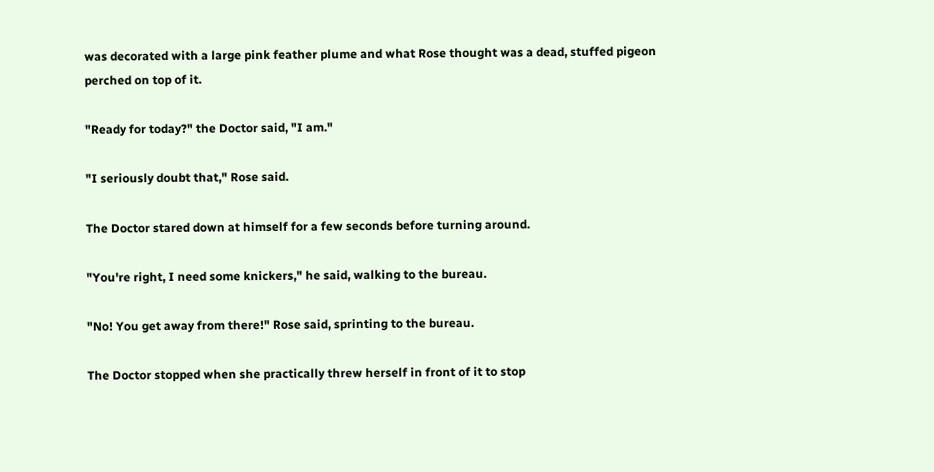was decorated with a large pink feather plume and what Rose thought was a dead, stuffed pigeon perched on top of it.

"Ready for today?" the Doctor said, "I am."

"I seriously doubt that," Rose said.

The Doctor stared down at himself for a few seconds before turning around.

"You're right, I need some knickers," he said, walking to the bureau.

"No! You get away from there!" Rose said, sprinting to the bureau.

The Doctor stopped when she practically threw herself in front of it to stop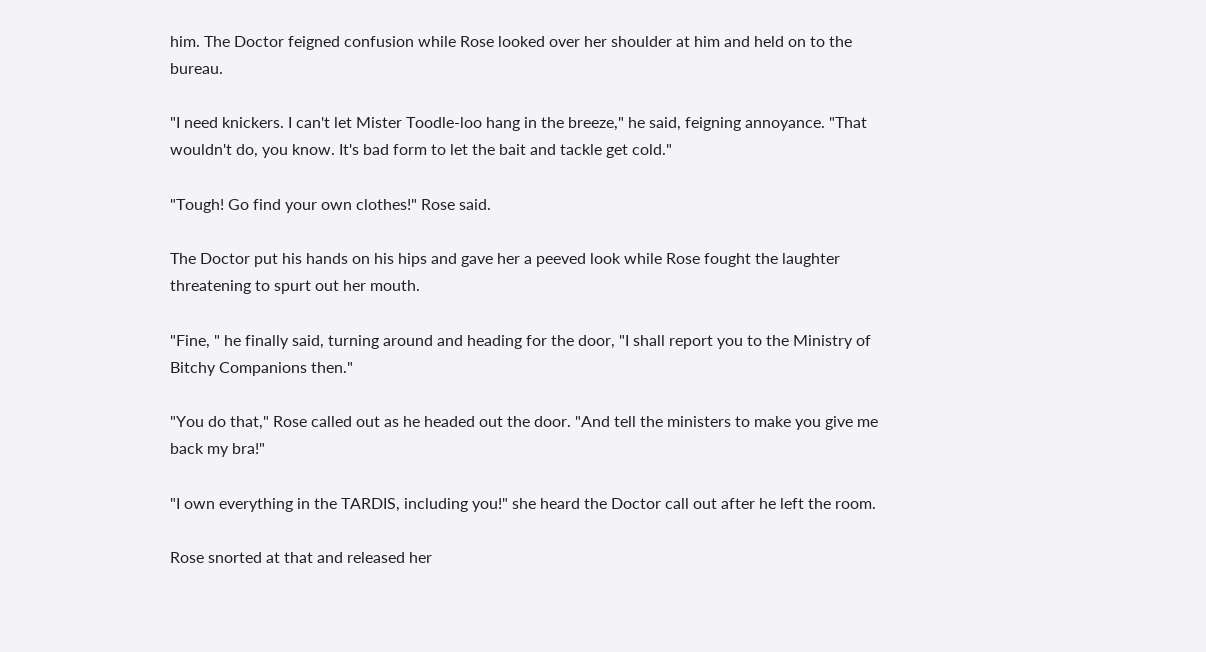him. The Doctor feigned confusion while Rose looked over her shoulder at him and held on to the bureau.

"I need knickers. I can't let Mister Toodle-loo hang in the breeze," he said, feigning annoyance. "That wouldn't do, you know. It's bad form to let the bait and tackle get cold."

"Tough! Go find your own clothes!" Rose said.

The Doctor put his hands on his hips and gave her a peeved look while Rose fought the laughter threatening to spurt out her mouth.

"Fine, " he finally said, turning around and heading for the door, "I shall report you to the Ministry of Bitchy Companions then."

"You do that," Rose called out as he headed out the door. "And tell the ministers to make you give me back my bra!"

"I own everything in the TARDIS, including you!" she heard the Doctor call out after he left the room.

Rose snorted at that and released her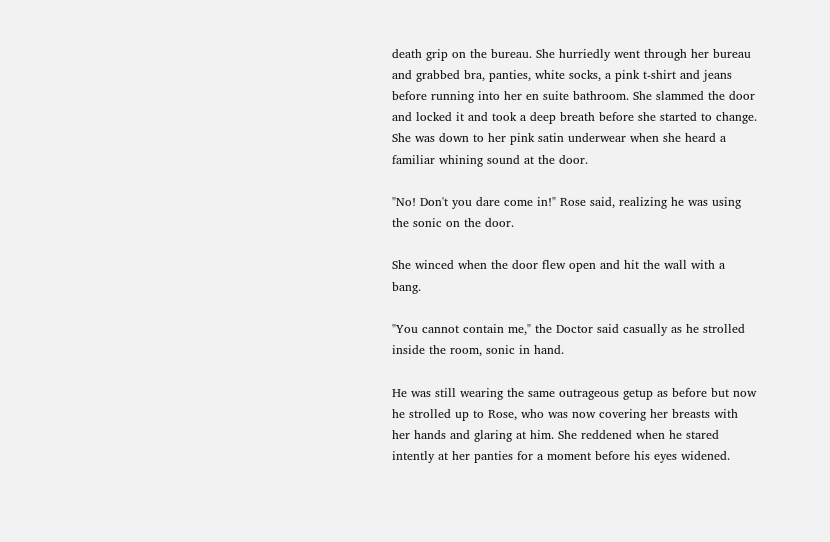death grip on the bureau. She hurriedly went through her bureau and grabbed bra, panties, white socks, a pink t-shirt and jeans before running into her en suite bathroom. She slammed the door and locked it and took a deep breath before she started to change. She was down to her pink satin underwear when she heard a familiar whining sound at the door.

"No! Don't you dare come in!" Rose said, realizing he was using the sonic on the door.

She winced when the door flew open and hit the wall with a bang.

"You cannot contain me," the Doctor said casually as he strolled inside the room, sonic in hand.

He was still wearing the same outrageous getup as before but now he strolled up to Rose, who was now covering her breasts with her hands and glaring at him. She reddened when he stared intently at her panties for a moment before his eyes widened.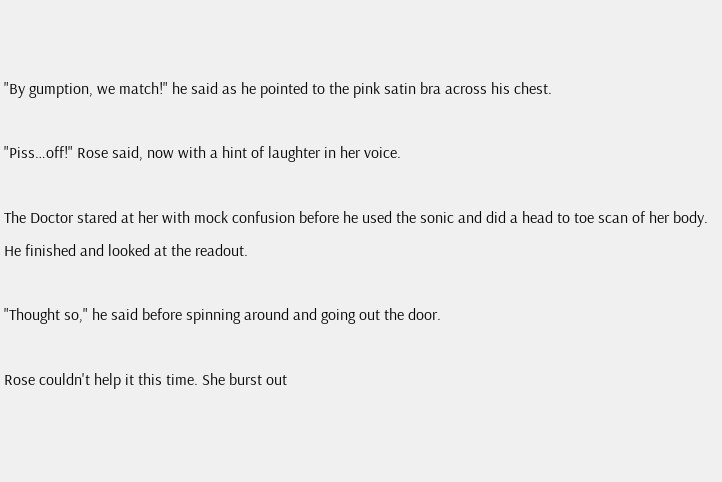"By gumption, we match!" he said as he pointed to the pink satin bra across his chest.

"Piss…off!" Rose said, now with a hint of laughter in her voice.

The Doctor stared at her with mock confusion before he used the sonic and did a head to toe scan of her body. He finished and looked at the readout.

"Thought so," he said before spinning around and going out the door.

Rose couldn't help it this time. She burst out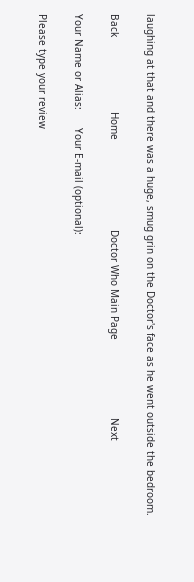laughing at that and there was a huge, smug grin on the Doctor's face as he went outside the bedroom.

Back                         Home                              Doctor Who Main Page                          Next

Your Name or Alias:      Your E-mail (optional):

Please type your review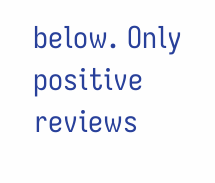below. Only positive reviews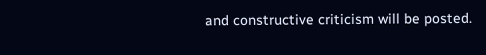and constructive criticism will be posted.